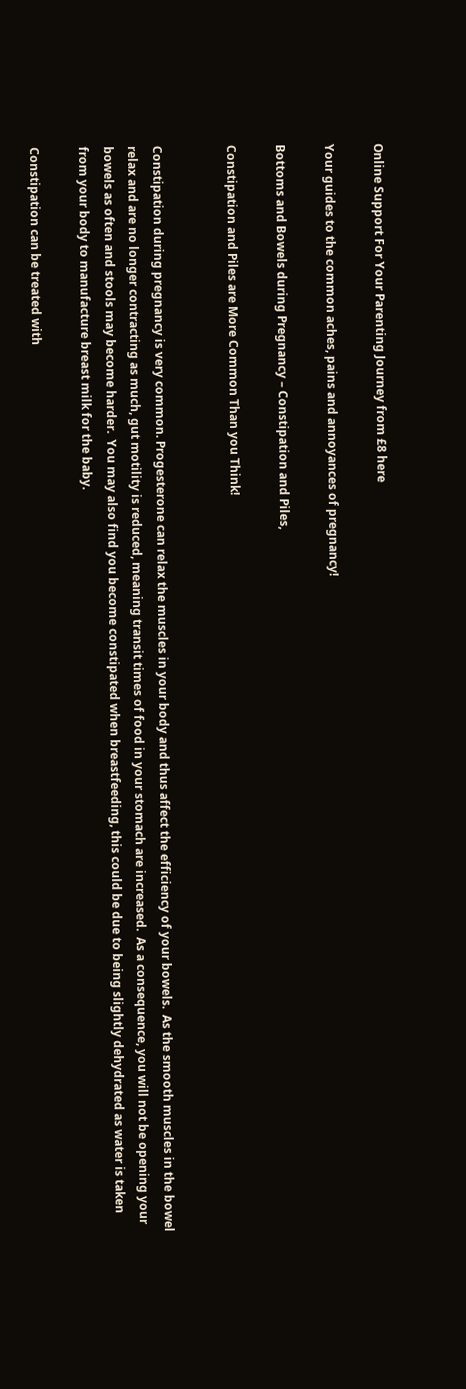Online Support For Your Parenting Journey from £8 here

Your guides to the common aches, pains and annoyances of pregnancy!

Bottoms and Bowels during Pregnancy – Constipation and Piles,

Constipation and Piles are More Common Than you Think!


Constipation during pregnancy is very common. Progesterone can relax the muscles in your body and thus affect the efficiency of your bowels.  As the smooth muscles in the bowel relax and are no longer contracting as much, gut motility is reduced, meaning transit times of food in your stomach are increased.  As a consequence, you will not be opening your bowels as often and stools may become harder.  You may also find you become constipated when breastfeeding, this could be due to being slightly dehydrated as water is taken from your body to manufacture breast milk for the baby.

Constipation can be treated with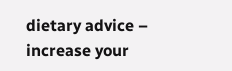dietary advice – increase your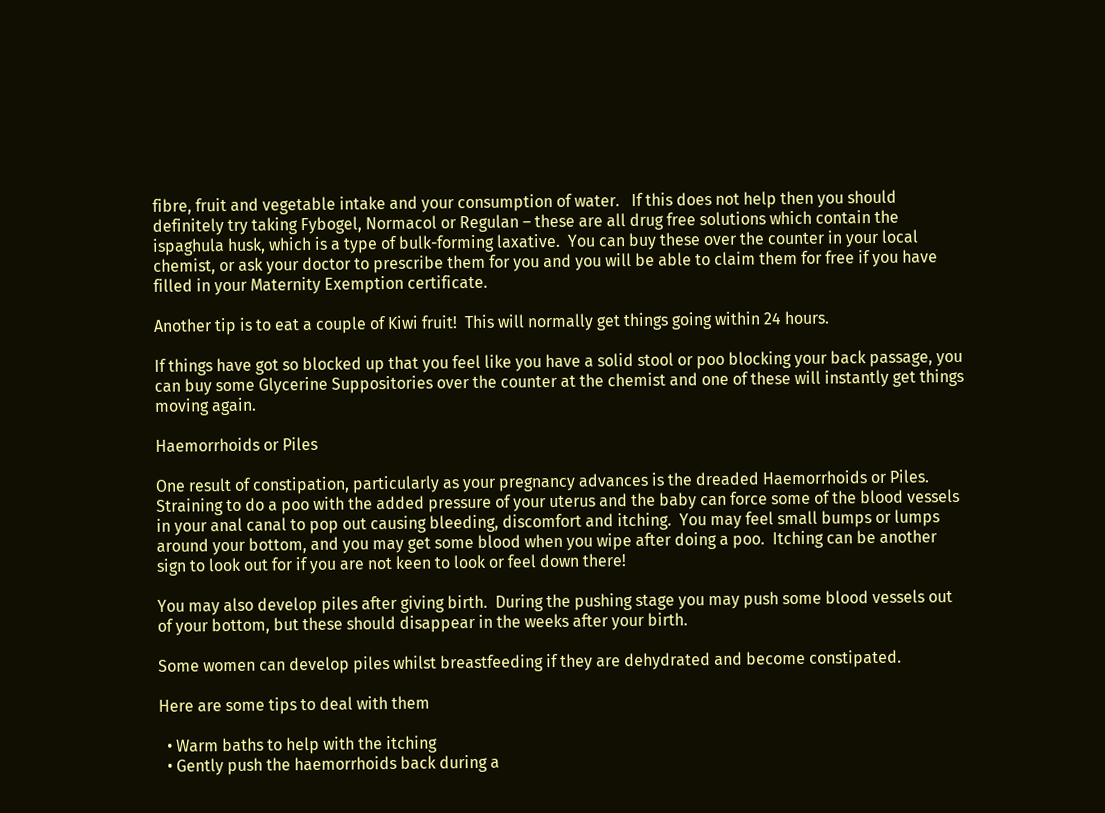fibre, fruit and vegetable intake and your consumption of water.   If this does not help then you should definitely try taking Fybogel, Normacol or Regulan – these are all drug free solutions which contain the ispaghula husk, which is a type of bulk-forming laxative.  You can buy these over the counter in your local chemist, or ask your doctor to prescribe them for you and you will be able to claim them for free if you have filled in your Maternity Exemption certificate.

Another tip is to eat a couple of Kiwi fruit!  This will normally get things going within 24 hours.

If things have got so blocked up that you feel like you have a solid stool or poo blocking your back passage, you can buy some Glycerine Suppositories over the counter at the chemist and one of these will instantly get things moving again.

Haemorrhoids or Piles

One result of constipation, particularly as your pregnancy advances is the dreaded Haemorrhoids or Piles.  Straining to do a poo with the added pressure of your uterus and the baby can force some of the blood vessels in your anal canal to pop out causing bleeding, discomfort and itching.  You may feel small bumps or lumps around your bottom, and you may get some blood when you wipe after doing a poo.  Itching can be another sign to look out for if you are not keen to look or feel down there!

You may also develop piles after giving birth.  During the pushing stage you may push some blood vessels out of your bottom, but these should disappear in the weeks after your birth.

Some women can develop piles whilst breastfeeding if they are dehydrated and become constipated.

Here are some tips to deal with them

  • Warm baths to help with the itching
  • Gently push the haemorrhoids back during a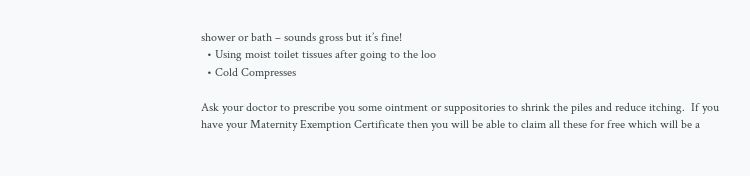shower or bath – sounds gross but it’s fine!
  • Using moist toilet tissues after going to the loo
  • Cold Compresses

Ask your doctor to prescribe you some ointment or suppositories to shrink the piles and reduce itching.  If you have your Maternity Exemption Certificate then you will be able to claim all these for free which will be a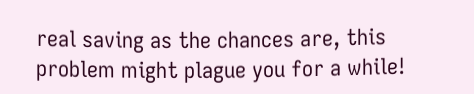real saving as the chances are, this problem might plague you for a while!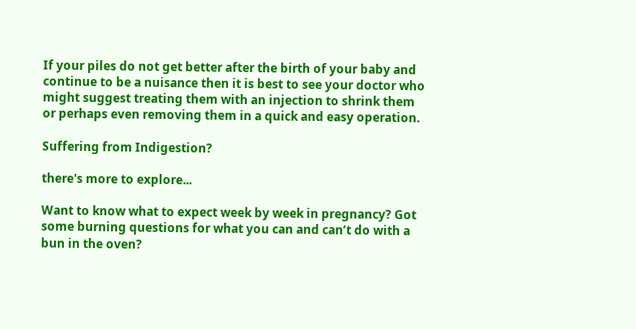If your piles do not get better after the birth of your baby and continue to be a nuisance then it is best to see your doctor who might suggest treating them with an injection to shrink them or perhaps even removing them in a quick and easy operation.

Suffering from Indigestion?

there's more to explore...

Want to know what to expect week by week in pregnancy? Got some burning questions for what you can and can’t do with a bun in the oven?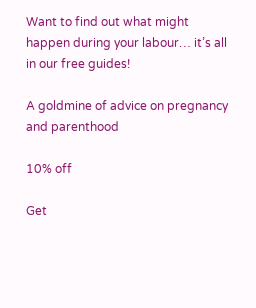Want to find out what might happen during your labour… it’s all in our free guides!

A goldmine of advice on pregnancy and parenthood

10% off

Get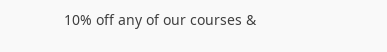10% off any of our courses &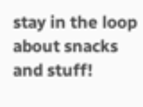stay in the loop about snacks and stuff!